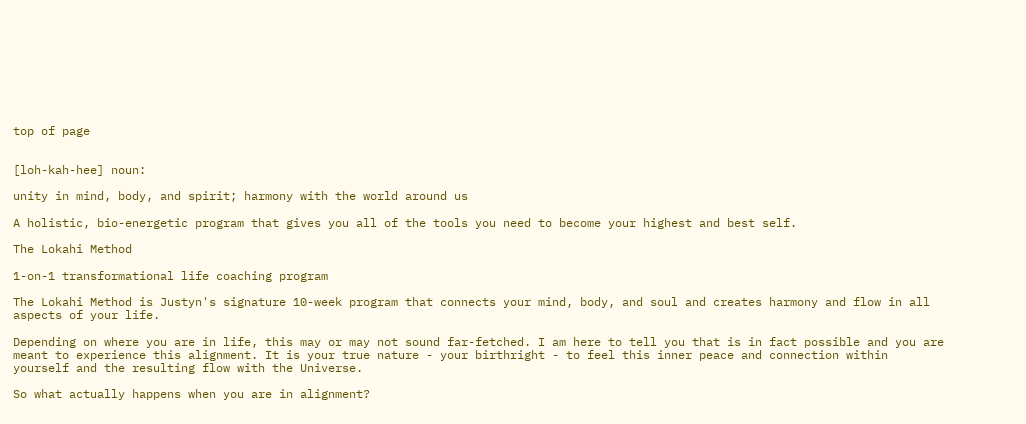top of page


[loh-kah-hee] noun:

unity in mind, body, and spirit; harmony with the world around us

A holistic, bio-energetic program that gives you all of the tools you need to become your highest and best self.

The Lokahi Method

1-on-1 transformational life coaching program

The Lokahi Method is Justyn's signature 10-week program that connects your mind, body, and soul and creates harmony and flow in all aspects of your life.

Depending on where you are in life, this may or may not sound far-fetched. I am here to tell you that is in fact possible and you are meant to experience this alignment. It is your true nature - your birthright - to feel this inner peace and connection within yourself and the resulting flow with the Universe.

So what actually happens when you are in alignment?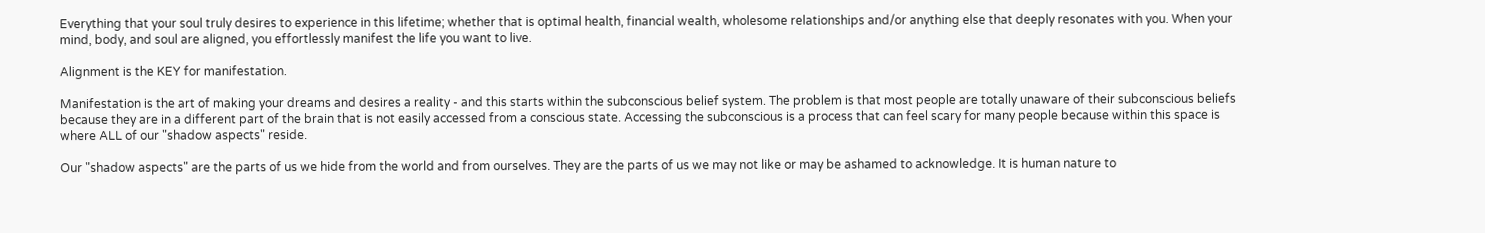Everything that your soul truly desires to experience in this lifetime; whether that is optimal health, financial wealth, wholesome relationships and/or anything else that deeply resonates with you. When your mind, body, and soul are aligned, you effortlessly manifest the life you want to live.

Alignment is the KEY for manifestation.

Manifestation is the art of making your dreams and desires a reality - and this starts within the subconscious belief system. The problem is that most people are totally unaware of their subconscious beliefs because they are in a different part of the brain that is not easily accessed from a conscious state. Accessing the subconscious is a process that can feel scary for many people because within this space is where ALL of our "shadow aspects" reside.

Our "shadow aspects" are the parts of us we hide from the world and from ourselves. They are the parts of us we may not like or may be ashamed to acknowledge. It is human nature to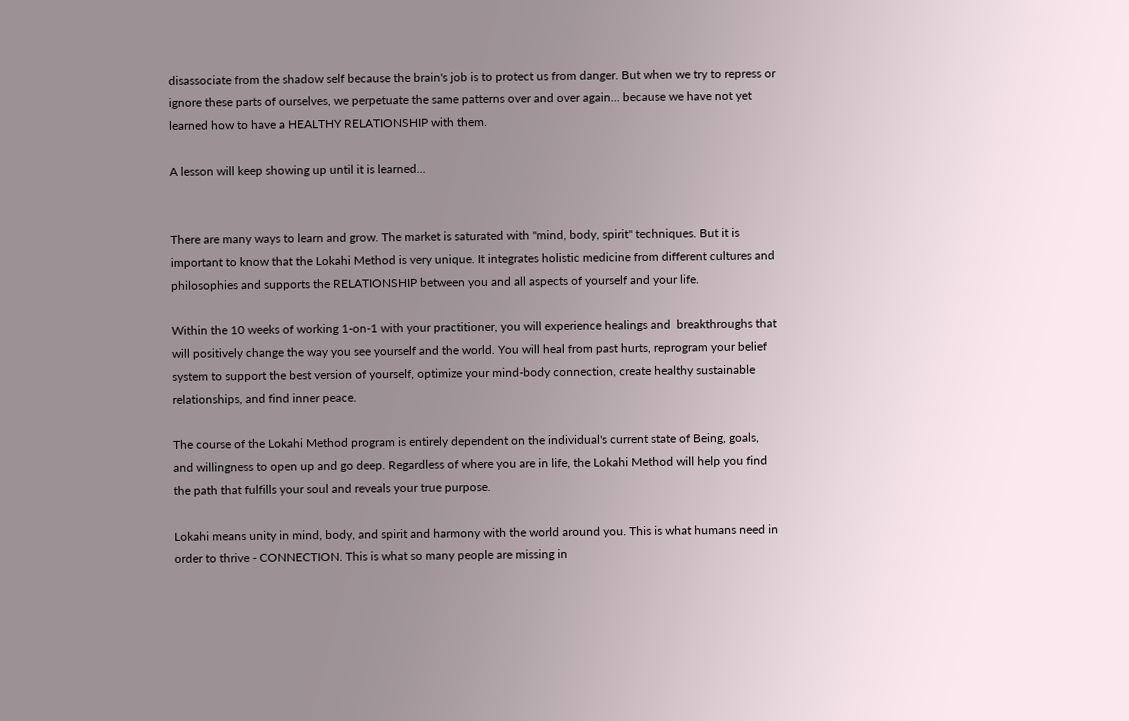disassociate from the shadow self because the brain's job is to protect us from danger. But when we try to repress or ignore these parts of ourselves, we perpetuate the same patterns over and over again... because we have not yet learned how to have a HEALTHY RELATIONSHIP with them.

A lesson will keep showing up until it is learned...


There are many ways to learn and grow. The market is saturated with "mind, body, spirit" techniques. But it is important to know that the Lokahi Method is very unique. It integrates holistic medicine from different cultures and philosophies and supports the RELATIONSHIP between you and all aspects of yourself and your life.

Within the 10 weeks of working 1-on-1 with your practitioner, you will experience healings and  breakthroughs that will positively change the way you see yourself and the world. You will heal from past hurts, reprogram your belief system to support the best version of yourself, optimize your mind-body connection, create healthy sustainable relationships, and find inner peace.

The course of the Lokahi Method program is entirely dependent on the individual's current state of Being, goals, and willingness to open up and go deep. Regardless of where you are in life, the Lokahi Method will help you find the path that fulfills your soul and reveals your true purpose.

Lokahi means unity in mind, body, and spirit and harmony with the world around you. This is what humans need in order to thrive - CONNECTION. This is what so many people are missing in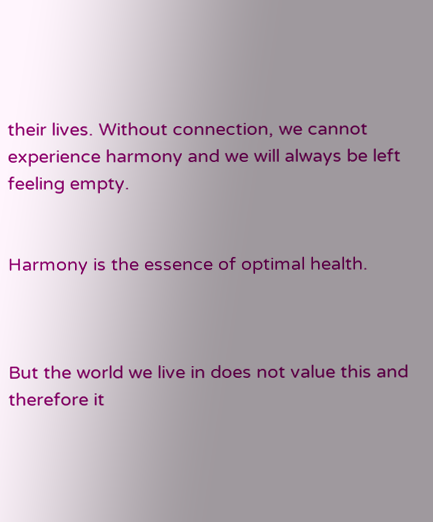their lives. Without connection, we cannot experience harmony and we will always be left feeling empty.


Harmony is the essence of optimal health.



But the world we live in does not value this and therefore it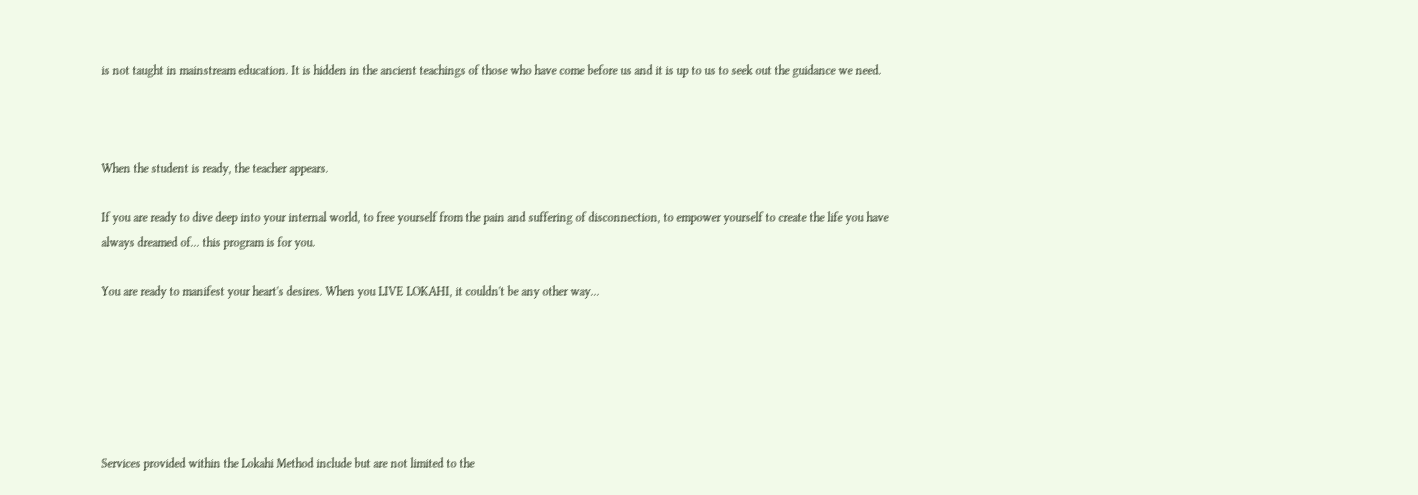is not taught in mainstream education. It is hidden in the ancient teachings of those who have come before us and it is up to us to seek out the guidance we need.



When the student is ready, the teacher appears.

If you are ready to dive deep into your internal world, to free yourself from the pain and suffering of disconnection, to empower yourself to create the life you have always dreamed of... this program is for you.

You are ready to manifest your heart's desires. When you LIVE LOKAHI, it couldn't be any other way...






Services provided within the Lokahi Method include but are not limited to the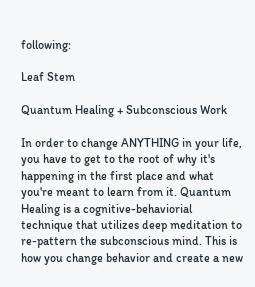following:

Leaf Stem

Quantum Healing + Subconscious Work

In order to change ANYTHING in your life, you have to get to the root of why it's happening in the first place and what you're meant to learn from it. Quantum Healing is a cognitive-behaviorial technique that utilizes deep meditation to re-pattern the subconscious mind. This is how you change behavior and create a new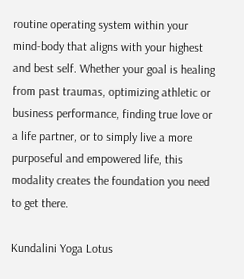routine operating system within your mind-body that aligns with your highest and best self. Whether your goal is healing from past traumas, optimizing athletic or business performance, finding true love or a life partner, or to simply live a more purposeful and empowered life, this modality creates the foundation you need to get there.

Kundalini Yoga Lotus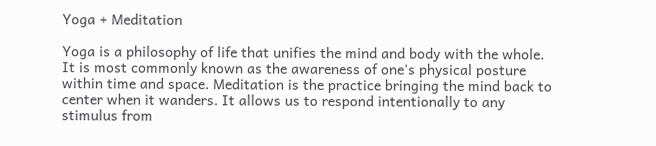Yoga + Meditation

Yoga is a philosophy of life that unifies the mind and body with the whole. It is most commonly known as the awareness of one's physical posture within time and space. Meditation is the practice bringing the mind back to center when it wanders. It allows us to respond intentionally to any stimulus from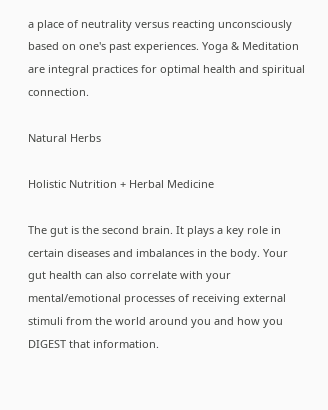a place of neutrality versus reacting unconsciously based on one's past experiences. Yoga & Meditation are integral practices for optimal health and spiritual connection.

Natural Herbs

Holistic Nutrition + Herbal Medicine

The gut is the second brain. It plays a key role in certain diseases and imbalances in the body. Your gut health can also correlate with your mental/emotional processes of receiving external stimuli from the world around you and how you DIGEST that information.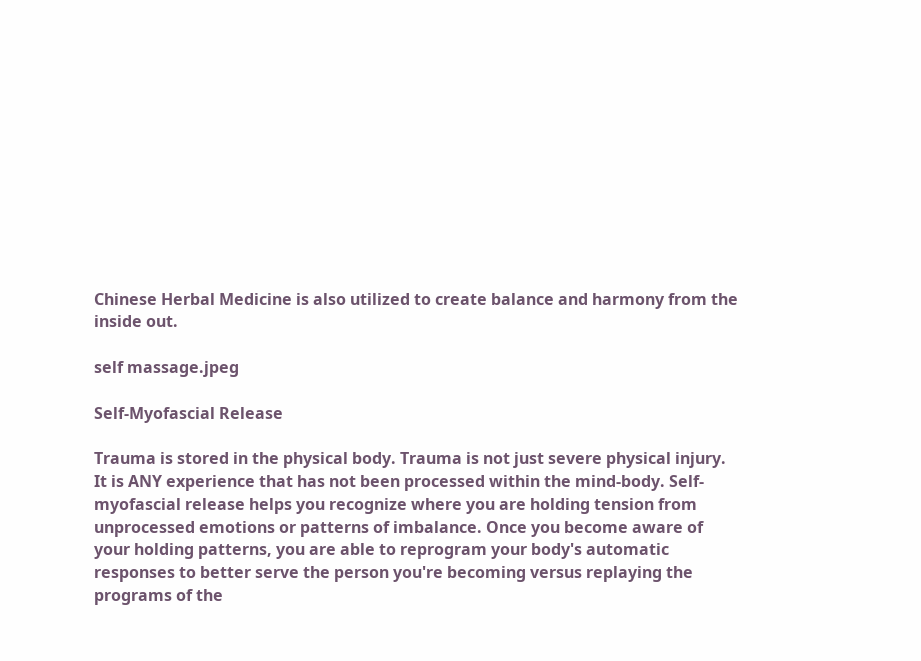Chinese Herbal Medicine is also utilized to create balance and harmony from the inside out.

self massage.jpeg

Self-Myofascial Release

Trauma is stored in the physical body. Trauma is not just severe physical injury. It is ANY experience that has not been processed within the mind-body. Self-myofascial release helps you recognize where you are holding tension from unprocessed emotions or patterns of imbalance. Once you become aware of your holding patterns, you are able to reprogram your body's automatic responses to better serve the person you're becoming versus replaying the programs of the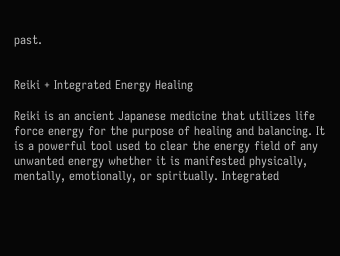past.


Reiki + Integrated Energy Healing

Reiki is an ancient Japanese medicine that utilizes life force energy for the purpose of healing and balancing. It is a powerful tool used to clear the energy field of any unwanted energy whether it is manifested physically, mentally, emotionally, or spiritually. Integrated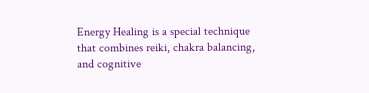Energy Healing is a special technique that combines reiki, chakra balancing, and cognitive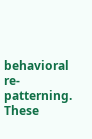behavioral re-patterning. These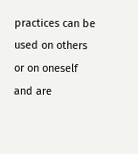practices can be used on others or on oneself and are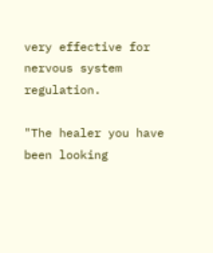very effective for nervous system regulation.

"The healer you have been looking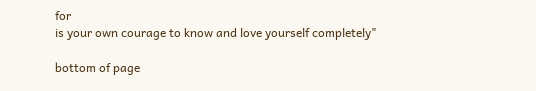for
is your own courage to know and love yourself completely"

bottom of page